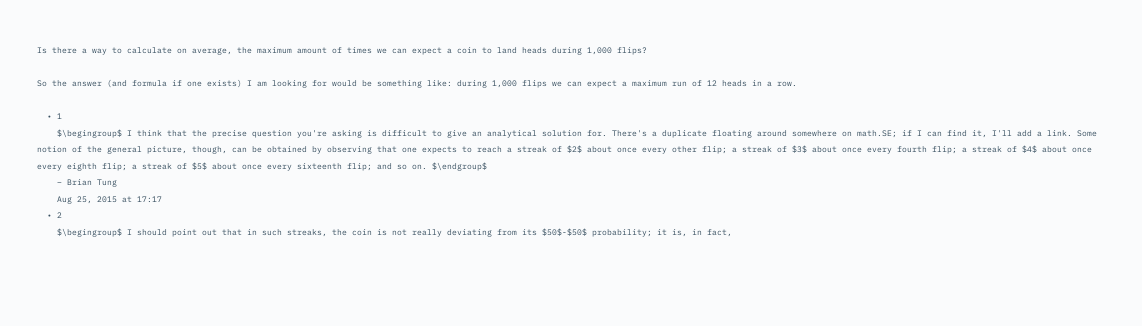Is there a way to calculate on average, the maximum amount of times we can expect a coin to land heads during 1,000 flips?

So the answer (and formula if one exists) I am looking for would be something like: during 1,000 flips we can expect a maximum run of 12 heads in a row.

  • 1
    $\begingroup$ I think that the precise question you're asking is difficult to give an analytical solution for. There's a duplicate floating around somewhere on math.SE; if I can find it, I'll add a link. Some notion of the general picture, though, can be obtained by observing that one expects to reach a streak of $2$ about once every other flip; a streak of $3$ about once every fourth flip; a streak of $4$ about once every eighth flip; a streak of $5$ about once every sixteenth flip; and so on. $\endgroup$
    – Brian Tung
    Aug 25, 2015 at 17:17
  • 2
    $\begingroup$ I should point out that in such streaks, the coin is not really deviating from its $50$-$50$ probability; it is, in fact,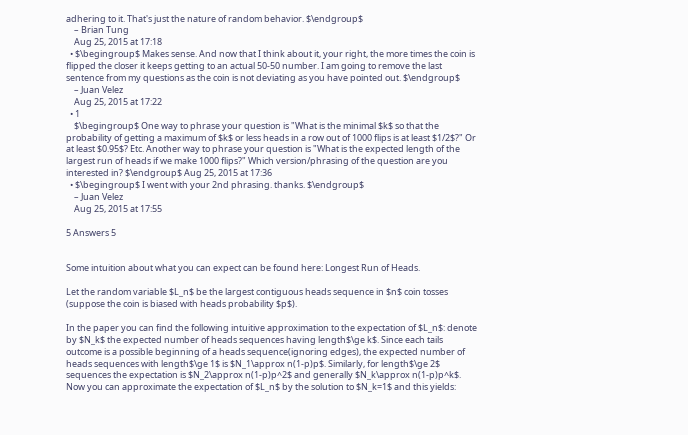adhering to it. That's just the nature of random behavior. $\endgroup$
    – Brian Tung
    Aug 25, 2015 at 17:18
  • $\begingroup$ Makes sense. And now that I think about it, your right, the more times the coin is flipped the closer it keeps getting to an actual 50-50 number. I am going to remove the last sentence from my questions as the coin is not deviating as you have pointed out. $\endgroup$
    – Juan Velez
    Aug 25, 2015 at 17:22
  • 1
    $\begingroup$ One way to phrase your question is "What is the minimal $k$ so that the probability of getting a maximum of $k$ or less heads in a row out of 1000 flips is at least $1/2$?" Or at least $0.95$? Etc. Another way to phrase your question is "What is the expected length of the largest run of heads if we make 1000 flips?" Which version/phrasing of the question are you interested in? $\endgroup$ Aug 25, 2015 at 17:36
  • $\begingroup$ I went with your 2nd phrasing. thanks. $\endgroup$
    – Juan Velez
    Aug 25, 2015 at 17:55

5 Answers 5


Some intuition about what you can expect can be found here: Longest Run of Heads.

Let the random variable $L_n$ be the largest contiguous heads sequence in $n$ coin tosses (suppose the coin is biased with heads probability $p$).

In the paper you can find the following intuitive approximation to the expectation of $L_n$: denote by $N_k$ the expected number of heads sequences having length$\ge k$. Since each tails outcome is a possible beginning of a heads sequence(ignoring edges), the expected number of heads sequences with length$\ge 1$ is $N_1\approx n(1-p)p$. Similarly, for length$\ge 2$ sequences the expectation is $N_2\approx n(1-p)p^2$ and generally $N_k\approx n(1-p)p^k$. Now you can approximate the expectation of $L_n$ by the solution to $N_k=1$ and this yields: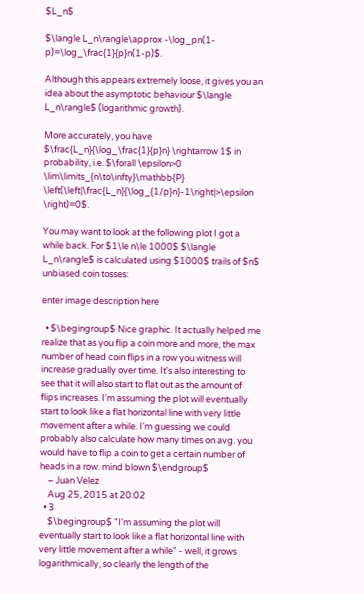$L_n$

$\langle L_n\rangle\approx -\log_pn(1-p)=\log_\frac{1}{p}n(1-p)$.

Although this appears extremely loose, it gives you an idea about the asymptotic behaviour $\langle L_n\rangle$ (logarithmic growth).

More accurately, you have $\frac{L_n}{\log_\frac{1}{p}n} \rightarrow 1$ in probability, i.e. $\forall \epsilon>0 \lim\limits_{n\to\infty}\mathbb{P} \left(\left|\frac{L_n}{\log_{1/p}n}-1\right|>\epsilon \right)=0$.

You may want to look at the following plot I got a while back. For $1\le n\le 1000$ $\langle L_n\rangle$ is calculated using $1000$ trails of $n$ unbiased coin tosses:

enter image description here

  • $\begingroup$ Nice graphic. It actually helped me realize that as you flip a coin more and more, the max number of head coin flips in a row you witness will increase gradually over time. It's also interesting to see that it will also start to flat out as the amount of flips increases. I'm assuming the plot will eventually start to look like a flat horizontal line with very little movement after a while. I'm guessing we could probably also calculate how many times on avg. you would have to flip a coin to get a certain number of heads in a row. mind blown $\endgroup$
    – Juan Velez
    Aug 25, 2015 at 20:02
  • 3
    $\begingroup$ "I'm assuming the plot will eventually start to look like a flat horizontal line with very little movement after a while" - well, it grows logarithmically, so clearly the length of the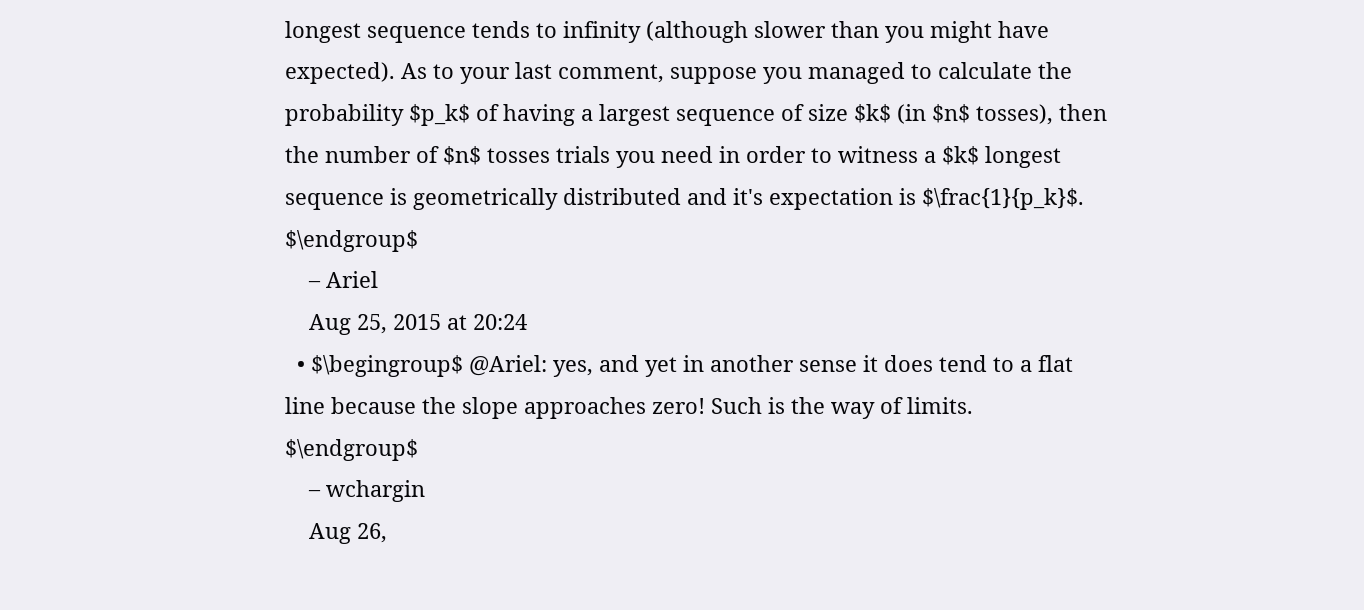longest sequence tends to infinity (although slower than you might have expected). As to your last comment, suppose you managed to calculate the probability $p_k$ of having a largest sequence of size $k$ (in $n$ tosses), then the number of $n$ tosses trials you need in order to witness a $k$ longest sequence is geometrically distributed and it's expectation is $\frac{1}{p_k}$. $\endgroup$
    – Ariel
    Aug 25, 2015 at 20:24
  • $\begingroup$ @Ariel: yes, and yet in another sense it does tend to a flat line because the slope approaches zero! Such is the way of limits. $\endgroup$
    – wchargin
    Aug 26,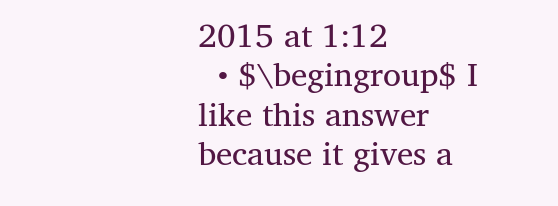2015 at 1:12
  • $\begingroup$ I like this answer because it gives a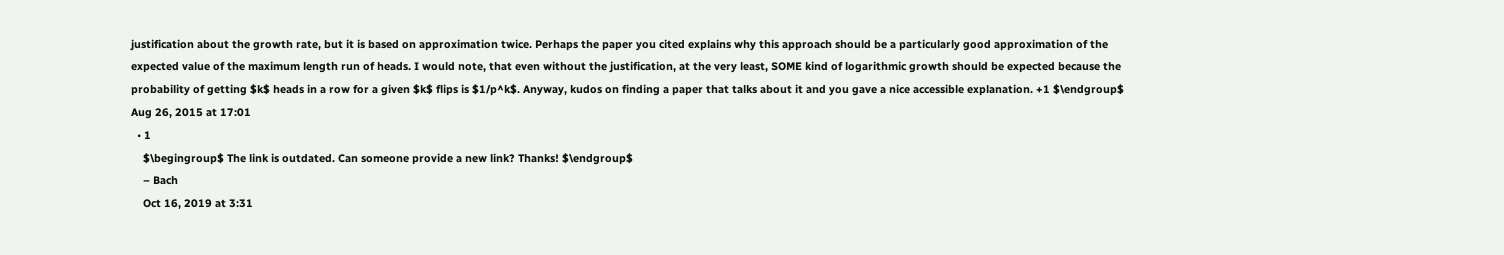justification about the growth rate, but it is based on approximation twice. Perhaps the paper you cited explains why this approach should be a particularly good approximation of the expected value of the maximum length run of heads. I would note, that even without the justification, at the very least, SOME kind of logarithmic growth should be expected because the probability of getting $k$ heads in a row for a given $k$ flips is $1/p^k$. Anyway, kudos on finding a paper that talks about it and you gave a nice accessible explanation. +1 $\endgroup$ Aug 26, 2015 at 17:01
  • 1
    $\begingroup$ The link is outdated. Can someone provide a new link? Thanks! $\endgroup$
    – Bach
    Oct 16, 2019 at 3:31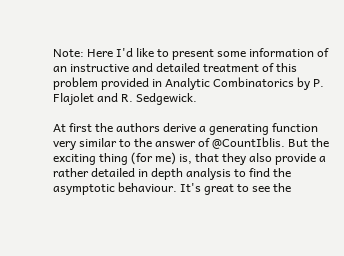Note: Here I'd like to present some information of an instructive and detailed treatment of this problem provided in Analytic Combinatorics by P. Flajolet and R. Sedgewick.

At first the authors derive a generating function very similar to the answer of @CountIblis. But the exciting thing (for me) is, that they also provide a rather detailed in depth analysis to find the asymptotic behaviour. It's great to see the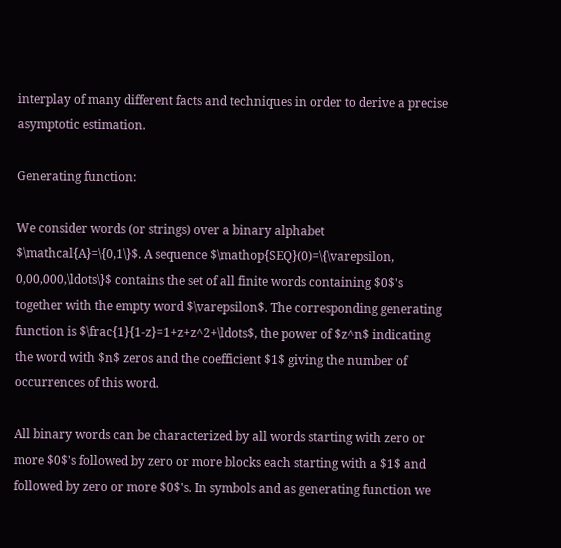interplay of many different facts and techniques in order to derive a precise asymptotic estimation.

Generating function:

We consider words (or strings) over a binary alphabet $\mathcal{A}=\{0,1\}$. A sequence $\mathop{SEQ}(0)=\{\varepsilon, 0,00,000,\ldots\}$ contains the set of all finite words containing $0$'s together with the empty word $\varepsilon$. The corresponding generating function is $\frac{1}{1-z}=1+z+z^2+\ldots$, the power of $z^n$ indicating the word with $n$ zeros and the coefficient $1$ giving the number of occurrences of this word.

All binary words can be characterized by all words starting with zero or more $0$'s followed by zero or more blocks each starting with a $1$ and followed by zero or more $0$'s. In symbols and as generating function we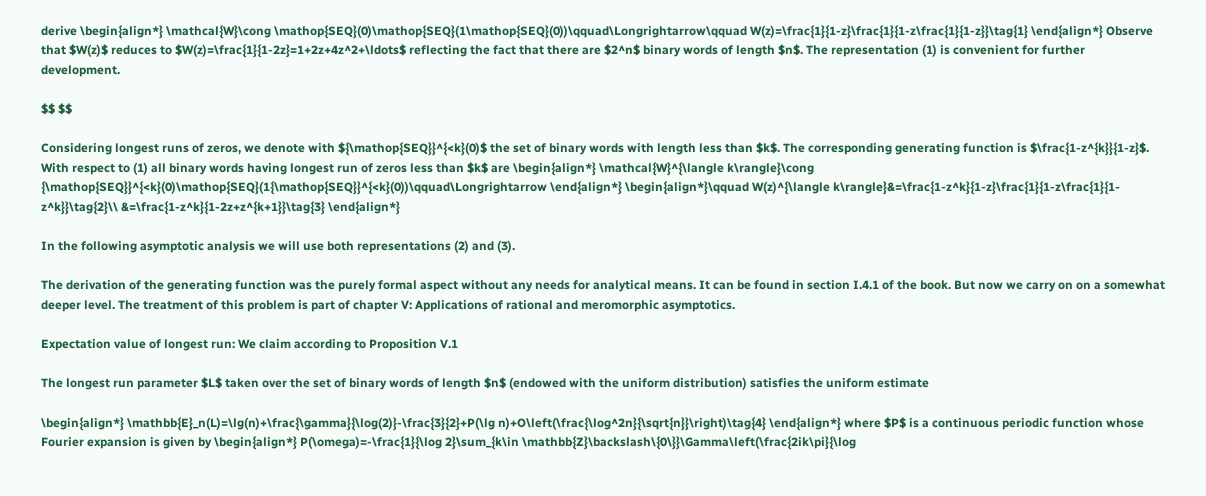derive \begin{align*} \mathcal{W}\cong \mathop{SEQ}(0)\mathop{SEQ}(1\mathop{SEQ}(0))\qquad\Longrightarrow\qquad W(z)=\frac{1}{1-z}\frac{1}{1-z\frac{1}{1-z}}\tag{1} \end{align*} Observe that $W(z)$ reduces to $W(z)=\frac{1}{1-2z}=1+2z+4z^2+\ldots$ reflecting the fact that there are $2^n$ binary words of length $n$. The representation (1) is convenient for further development.

$$ $$

Considering longest runs of zeros, we denote with ${\mathop{SEQ}}^{<k}(0)$ the set of binary words with length less than $k$. The corresponding generating function is $\frac{1-z^{k}}{1-z}$. With respect to (1) all binary words having longest run of zeros less than $k$ are \begin{align*} \mathcal{W}^{\langle k\rangle}\cong {\mathop{SEQ}}^{<k}(0)\mathop{SEQ}(1{\mathop{SEQ}}^{<k}(0))\qquad\Longrightarrow \end{align*} \begin{align*}\qquad W(z)^{\langle k\rangle}&=\frac{1-z^k}{1-z}\frac{1}{1-z\frac{1}{1-z^k}}\tag{2}\\ &=\frac{1-z^k}{1-2z+z^{k+1}}\tag{3} \end{align*}

In the following asymptotic analysis we will use both representations (2) and (3).

The derivation of the generating function was the purely formal aspect without any needs for analytical means. It can be found in section I.4.1 of the book. But now we carry on on a somewhat deeper level. The treatment of this problem is part of chapter V: Applications of rational and meromorphic asymptotics.

Expectation value of longest run: We claim according to Proposition V.1

The longest run parameter $L$ taken over the set of binary words of length $n$ (endowed with the uniform distribution) satisfies the uniform estimate

\begin{align*} \mathbb{E}_n(L)=\lg(n)+\frac{\gamma}{\log(2)}-\frac{3}{2}+P(\lg n)+O\left(\frac{\log^2n}{\sqrt{n}}\right)\tag{4} \end{align*} where $P$ is a continuous periodic function whose Fourier expansion is given by \begin{align*} P(\omega)=-\frac{1}{\log 2}\sum_{k\in \mathbb{Z}\backslash\{0\}}\Gamma\left(\frac{2ik\pi}{\log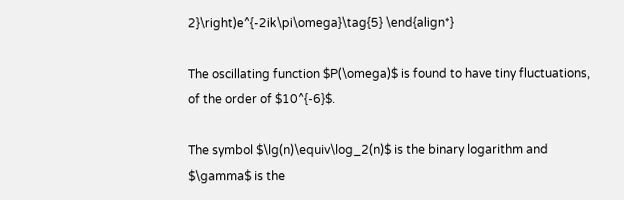2}\right)e^{-2ik\pi\omega}\tag{5} \end{align*}

The oscillating function $P(\omega)$ is found to have tiny fluctuations, of the order of $10^{-6}$.

The symbol $\lg(n)\equiv\log_2(n)$ is the binary logarithm and $\gamma$ is the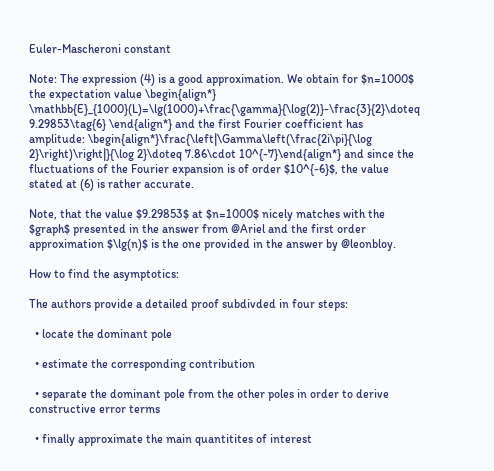Euler-Mascheroni constant

Note: The expression (4) is a good approximation. We obtain for $n=1000$ the expectation value \begin{align*} \mathbb{E}_{1000}(L)=\lg(1000)+\frac{\gamma}{\log(2)}-\frac{3}{2}\doteq 9.29853\tag{6} \end{align*} and the first Fourier coefficient has amplitude: \begin{align*}\frac{\left|\Gamma\left(\frac{2i\pi}{\log 2}\right)\right|}{\log 2}\doteq 7.86\cdot 10^{-7}\end{align*} and since the fluctuations of the Fourier expansion is of order $10^{-6}$, the value stated at (6) is rather accurate.

Note, that the value $9.29853$ at $n=1000$ nicely matches with the $graph$ presented in the answer from @Ariel and the first order approximation $\lg(n)$ is the one provided in the answer by @leonbloy.

How to find the asymptotics:

The authors provide a detailed proof subdivded in four steps:

  • locate the dominant pole

  • estimate the corresponding contribution

  • separate the dominant pole from the other poles in order to derive constructive error terms

  • finally approximate the main quantitites of interest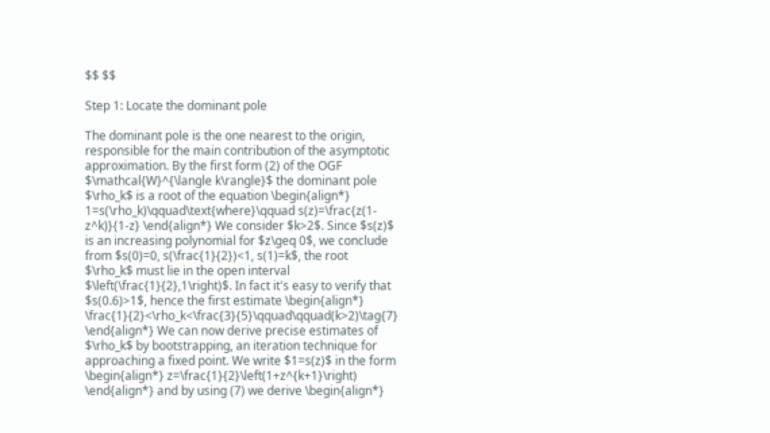$$ $$

Step 1: Locate the dominant pole

The dominant pole is the one nearest to the origin, responsible for the main contribution of the asymptotic approximation. By the first form (2) of the OGF $\mathcal{W}^{\langle k\rangle}$ the dominant pole $\rho_k$ is a root of the equation \begin{align*} 1=s(\rho_k)\qquad\text{where}\qquad s(z)=\frac{z(1-z^k)}{1-z} \end{align*} We consider $k>2$. Since $s(z)$ is an increasing polynomial for $z\geq 0$, we conclude from $s(0)=0, s(\frac{1}{2})<1, s(1)=k$, the root $\rho_k$ must lie in the open interval $\left(\frac{1}{2},1\right)$. In fact it's easy to verify that $s(0.6)>1$, hence the first estimate \begin{align*} \frac{1}{2}<\rho_k<\frac{3}{5}\qquad\qquad(k>2)\tag{7} \end{align*} We can now derive precise estimates of $\rho_k$ by bootstrapping, an iteration technique for approaching a fixed point. We write $1=s(z)$ in the form \begin{align*} z=\frac{1}{2}\left(1+z^{k+1}\right) \end{align*} and by using (7) we derive \begin{align*}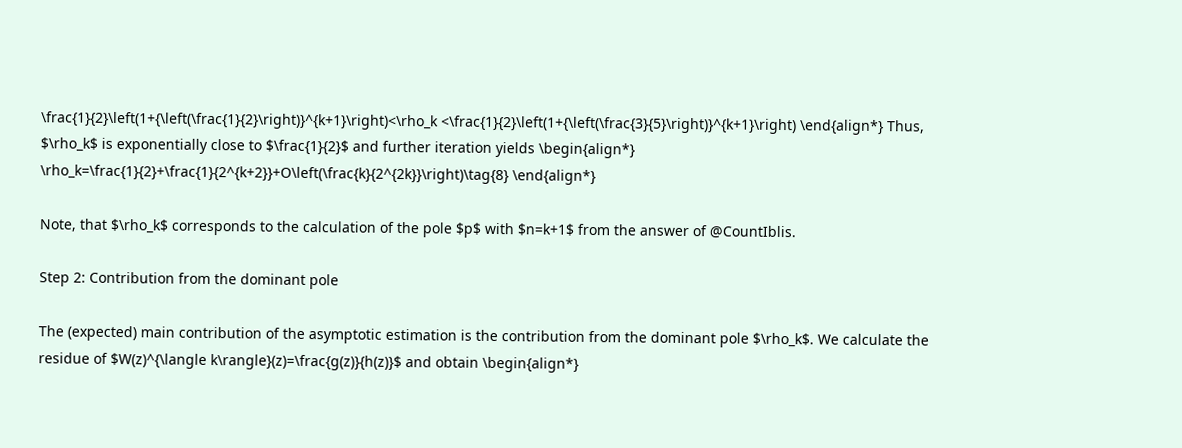\frac{1}{2}\left(1+{\left(\frac{1}{2}\right)}^{k+1}\right)<\rho_k <\frac{1}{2}\left(1+{\left(\frac{3}{5}\right)}^{k+1}\right) \end{align*} Thus, $\rho_k$ is exponentially close to $\frac{1}{2}$ and further iteration yields \begin{align*} \rho_k=\frac{1}{2}+\frac{1}{2^{k+2}}+O\left(\frac{k}{2^{2k}}\right)\tag{8} \end{align*}

Note, that $\rho_k$ corresponds to the calculation of the pole $p$ with $n=k+1$ from the answer of @CountIblis.

Step 2: Contribution from the dominant pole

The (expected) main contribution of the asymptotic estimation is the contribution from the dominant pole $\rho_k$. We calculate the residue of $W(z)^{\langle k\rangle}(z)=\frac{g(z)}{h(z)}$ and obtain \begin{align*}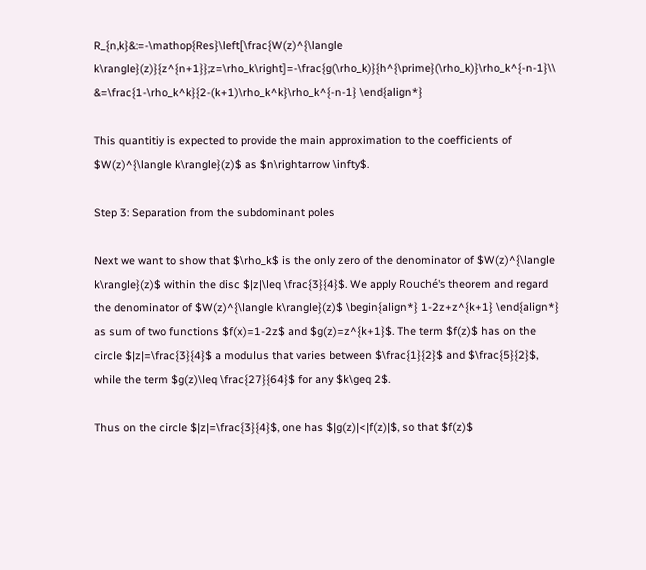R_{n,k}&:=-\mathop{Res}\left[\frac{W(z)^{\langle k\rangle}(z)}{z^{n+1}};z=\rho_k\right]=-\frac{g(\rho_k)}{h^{\prime}(\rho_k)}\rho_k^{-n-1}\\ &=\frac{1-\rho_k^k}{2-(k+1)\rho_k^k}\rho_k^{-n-1} \end{align*}

This quantitiy is expected to provide the main approximation to the coefficients of $W(z)^{\langle k\rangle}(z)$ as $n\rightarrow \infty$.

Step 3: Separation from the subdominant poles

Next we want to show that $\rho_k$ is the only zero of the denominator of $W(z)^{\langle k\rangle}(z)$ within the disc $|z|\leq \frac{3}{4}$. We apply Rouché's theorem and regard the denominator of $W(z)^{\langle k\rangle}(z)$ \begin{align*} 1-2z+z^{k+1} \end{align*} as sum of two functions $f(x)=1-2z$ and $g(z)=z^{k+1}$. The term $f(z)$ has on the circle $|z|=\frac{3}{4}$ a modulus that varies between $\frac{1}{2}$ and $\frac{5}{2}$, while the term $g(z)\leq \frac{27}{64}$ for any $k\geq 2$.

Thus on the circle $|z|=\frac{3}{4}$, one has $|g(z)|<|f(z)|$, so that $f(z)$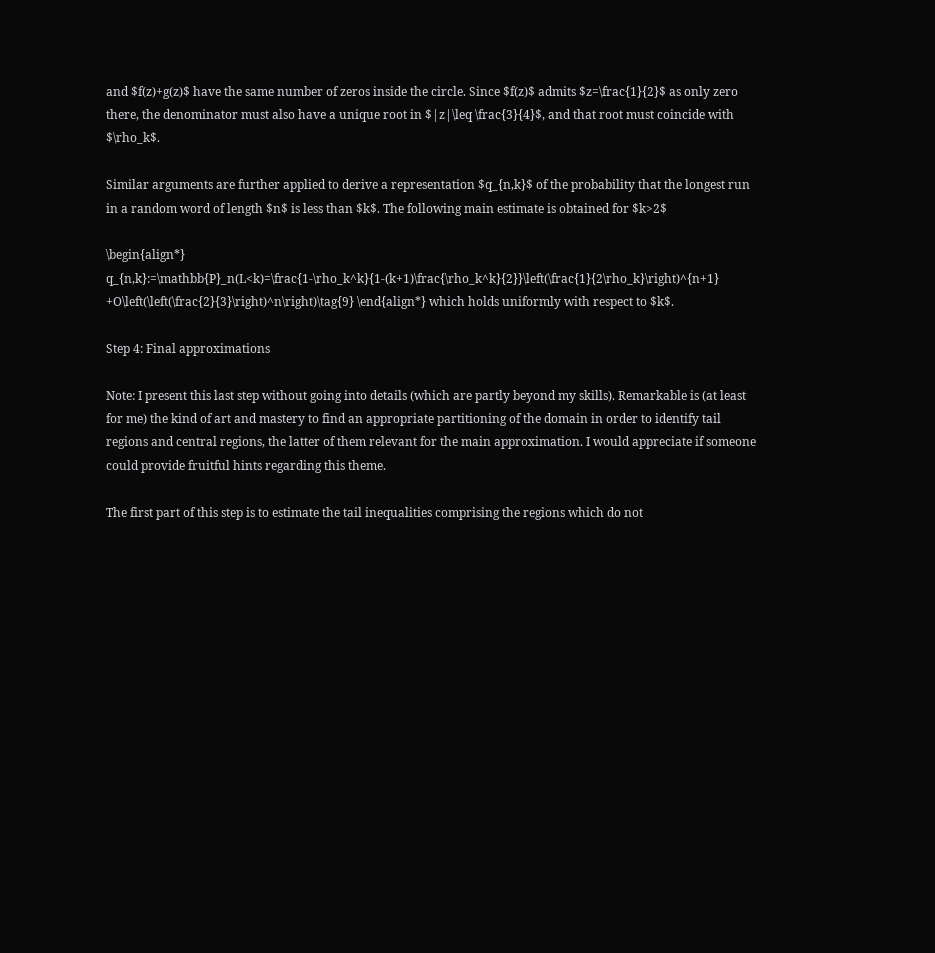and $f(z)+g(z)$ have the same number of zeros inside the circle. Since $f(z)$ admits $z=\frac{1}{2}$ as only zero there, the denominator must also have a unique root in $|z|\leq \frac{3}{4}$, and that root must coincide with $\rho_k$.

Similar arguments are further applied to derive a representation $q_{n,k}$ of the probability that the longest run in a random word of length $n$ is less than $k$. The following main estimate is obtained for $k>2$

\begin{align*} q_{n,k}:=\mathbb{P}_n(L<k)=\frac{1-\rho_k^k}{1-(k+1)\frac{\rho_k^k}{2}}\left(\frac{1}{2\rho_k}\right)^{n+1} +O\left(\left(\frac{2}{3}\right)^n\right)\tag{9} \end{align*} which holds uniformly with respect to $k$.

Step 4: Final approximations

Note: I present this last step without going into details (which are partly beyond my skills). Remarkable is (at least for me) the kind of art and mastery to find an appropriate partitioning of the domain in order to identify tail regions and central regions, the latter of them relevant for the main approximation. I would appreciate if someone could provide fruitful hints regarding this theme.

The first part of this step is to estimate the tail inequalities comprising the regions which do not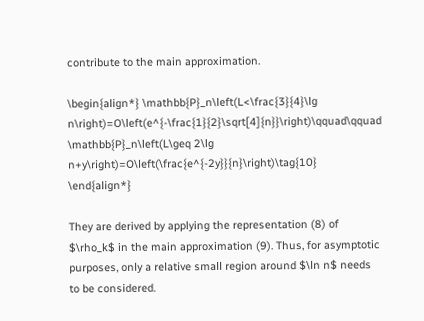contribute to the main approximation.

\begin{align*} \mathbb{P}_n\left(L<\frac{3}{4}\lg n\right)=O\left(e^{-\frac{1}{2}\sqrt[4]{n}}\right)\qquad\qquad \mathbb{P}_n\left(L\geq 2\lg n+y\right)=O\left(\frac{e^{-2y}}{n}\right)\tag{10} \end{align*}

They are derived by applying the representation (8) of $\rho_k$ in the main approximation (9). Thus, for asymptotic purposes, only a relative small region around $\ln n$ needs to be considered.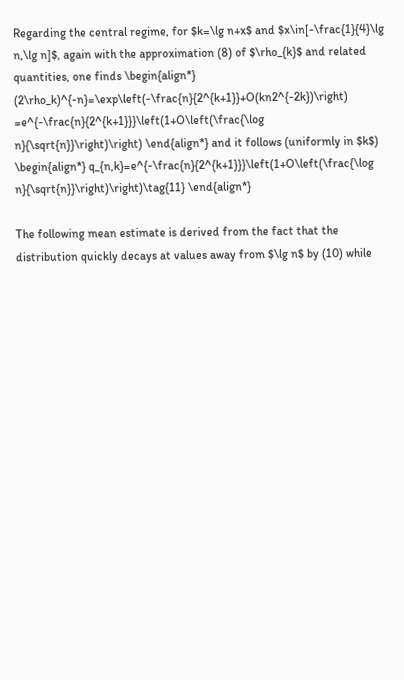Regarding the central regime, for $k=\lg n+x$ and $x\in[-\frac{1}{4}\lg n,\lg n]$, again with the approximation (8) of $\rho_{k}$ and related quantities, one finds \begin{align*} (2\rho_k)^{-n}=\exp\left(-\frac{n}{2^{k+1}}+O(kn2^{-2k})\right) =e^{-\frac{n}{2^{k+1}}}\left(1+O\left(\frac{\log n}{\sqrt{n}}\right)\right) \end{align*} and it follows (uniformly in $k$) \begin{align*} q_{n,k}=e^{-\frac{n}{2^{k+1}}}\left(1+O\left(\frac{\log n}{\sqrt{n}}\right)\right)\tag{11} \end{align*}

The following mean estimate is derived from the fact that the distribution quickly decays at values away from $\lg n$ by (10) while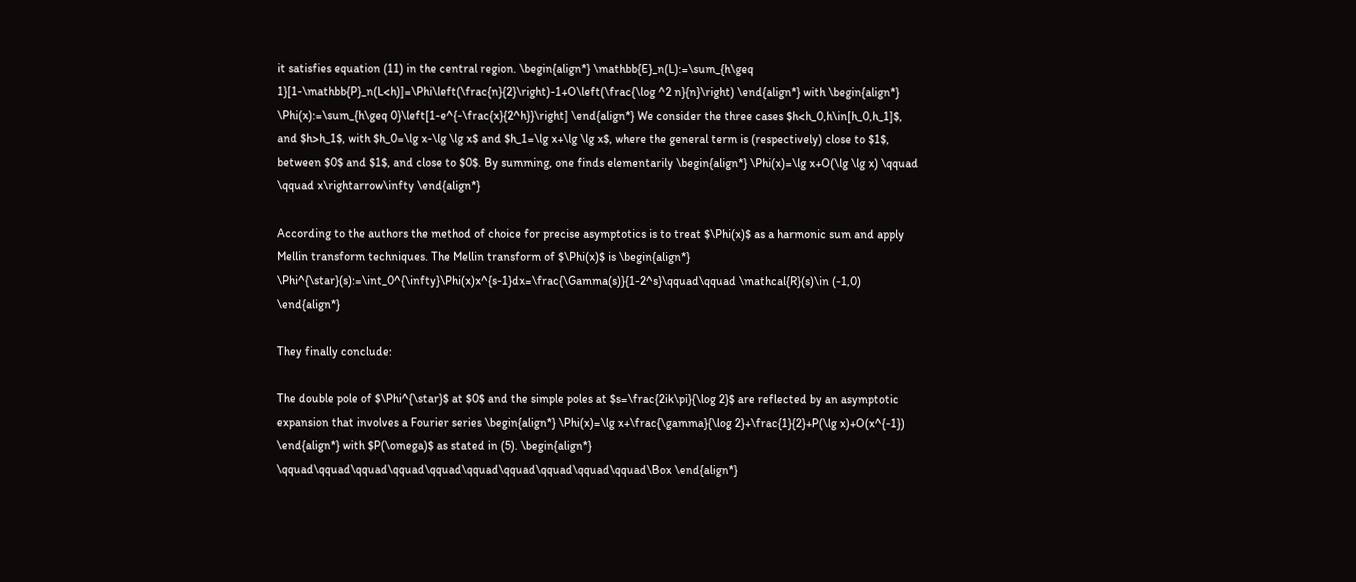it satisfies equation (11) in the central region. \begin{align*} \mathbb{E}_n(L):=\sum_{h\geq 1}[1-\mathbb{P}_n(L<h)]=\Phi\left(\frac{n}{2}\right)-1+O\left(\frac{\log ^2 n}{n}\right) \end{align*} with \begin{align*} \Phi(x):=\sum_{h\geq 0}\left[1-e^{-\frac{x}{2^h}}\right] \end{align*} We consider the three cases $h<h_0,h\in[h_0,h_1]$, and $h>h_1$, with $h_0=\lg x-\lg \lg x$ and $h_1=\lg x+\lg \lg x$, where the general term is (respectively) close to $1$, between $0$ and $1$, and close to $0$. By summing, one finds elementarily \begin{align*} \Phi(x)=\lg x+O(\lg \lg x) \qquad \qquad x\rightarrow\infty \end{align*}

According to the authors the method of choice for precise asymptotics is to treat $\Phi(x)$ as a harmonic sum and apply Mellin transform techniques. The Mellin transform of $\Phi(x)$ is \begin{align*} \Phi^{\star}(s):=\int_0^{\infty}\Phi(x)x^{s-1}dx=\frac{\Gamma(s)}{1-2^s}\qquad\qquad \mathcal{R}(s)\in (-1,0) \end{align*}

They finally conclude:

The double pole of $\Phi^{\star}$ at $0$ and the simple poles at $s=\frac{2ik\pi}{\log 2}$ are reflected by an asymptotic expansion that involves a Fourier series \begin{align*} \Phi(x)=\lg x+\frac{\gamma}{\log 2}+\frac{1}{2}+P(\lg x)+O(x^{-1}) \end{align*} with $P(\omega)$ as stated in (5). \begin{align*} \qquad\qquad\qquad\qquad\qquad\qquad\qquad\qquad\qquad\qquad\Box \end{align*}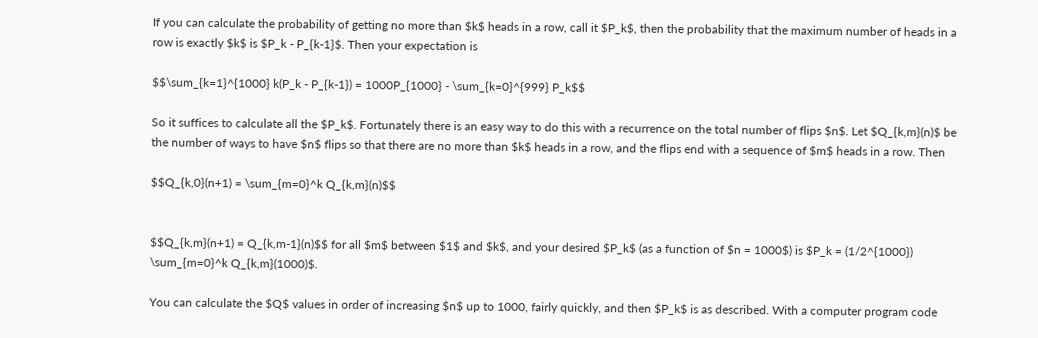If you can calculate the probability of getting no more than $k$ heads in a row, call it $P_k$, then the probability that the maximum number of heads in a row is exactly $k$ is $P_k - P_{k-1}$. Then your expectation is

$$\sum_{k=1}^{1000} k(P_k - P_{k-1}) = 1000P_{1000} - \sum_{k=0}^{999} P_k$$

So it suffices to calculate all the $P_k$. Fortunately there is an easy way to do this with a recurrence on the total number of flips $n$. Let $Q_{k,m}(n)$ be the number of ways to have $n$ flips so that there are no more than $k$ heads in a row, and the flips end with a sequence of $m$ heads in a row. Then

$$Q_{k,0}(n+1) = \sum_{m=0}^k Q_{k,m}(n)$$


$$Q_{k,m}(n+1) = Q_{k,m-1}(n)$$ for all $m$ between $1$ and $k$, and your desired $P_k$ (as a function of $n = 1000$) is $P_k = (1/2^{1000}) \sum_{m=0}^k Q_{k,m}(1000)$.

You can calculate the $Q$ values in order of increasing $n$ up to 1000, fairly quickly, and then $P_k$ is as described. With a computer program code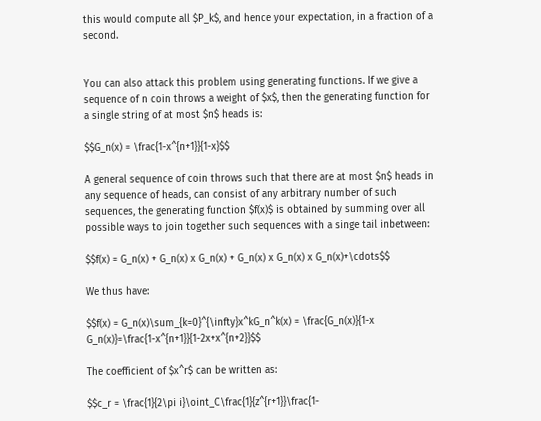this would compute all $P_k$, and hence your expectation, in a fraction of a second.


You can also attack this problem using generating functions. If we give a sequence of n coin throws a weight of $x$, then the generating function for a single string of at most $n$ heads is:

$$G_n(x) = \frac{1-x^{n+1}}{1-x}$$

A general sequence of coin throws such that there are at most $n$ heads in any sequence of heads, can consist of any arbitrary number of such sequences, the generating function $f(x)$ is obtained by summing over all possible ways to join together such sequences with a singe tail inbetween:

$$f(x) = G_n(x) + G_n(x) x G_n(x) + G_n(x) x G_n(x) x G_n(x)+\cdots$$

We thus have:

$$f(x) = G_n(x)\sum_{k=0}^{\infty}x^kG_n^k(x) = \frac{G_n(x)}{1-x G_n(x)}=\frac{1-x^{n+1}}{1-2x+x^{n+2}}$$

The coefficient of $x^r$ can be written as:

$$c_r = \frac{1}{2\pi i}\oint_C\frac{1}{z^{r+1}}\frac{1-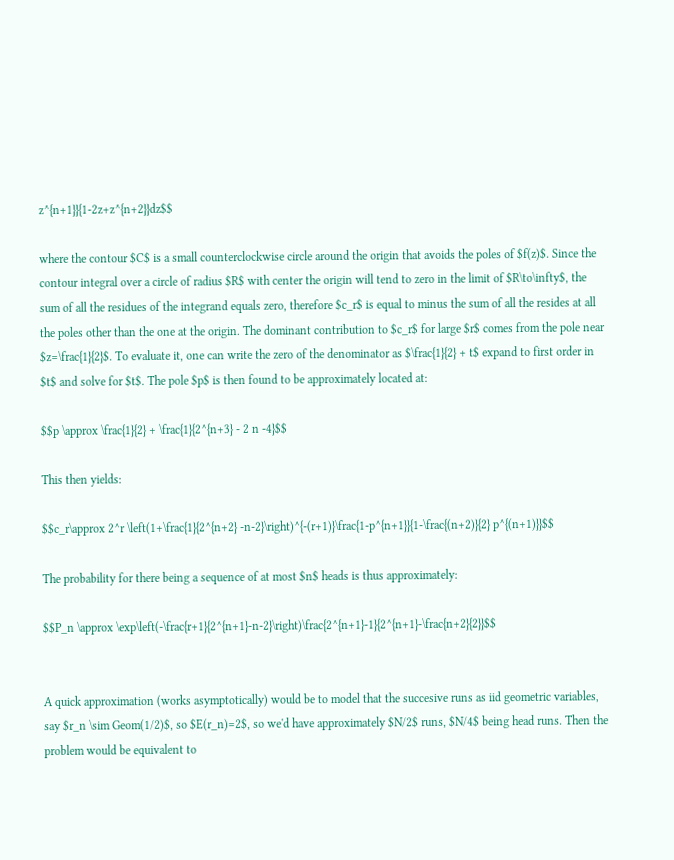z^{n+1}}{1-2z+z^{n+2}}dz$$

where the contour $C$ is a small counterclockwise circle around the origin that avoids the poles of $f(z)$. Since the contour integral over a circle of radius $R$ with center the origin will tend to zero in the limit of $R\to\infty$, the sum of all the residues of the integrand equals zero, therefore $c_r$ is equal to minus the sum of all the resides at all the poles other than the one at the origin. The dominant contribution to $c_r$ for large $r$ comes from the pole near $z=\frac{1}{2}$. To evaluate it, one can write the zero of the denominator as $\frac{1}{2} + t$ expand to first order in $t$ and solve for $t$. The pole $p$ is then found to be approximately located at:

$$p \approx \frac{1}{2} + \frac{1}{2^{n+3} - 2 n -4}$$

This then yields:

$$c_r\approx 2^r \left(1+\frac{1}{2^{n+2} -n-2}\right)^{-(r+1)}\frac{1-p^{n+1}}{1-\frac{(n+2)}{2} p^{(n+1)}}$$

The probability for there being a sequence of at most $n$ heads is thus approximately:

$$P_n \approx \exp\left(-\frac{r+1}{2^{n+1}-n-2}\right)\frac{2^{n+1}-1}{2^{n+1}-\frac{n+2}{2}}$$


A quick approximation (works asymptotically) would be to model that the succesive runs as iid geometric variables, say $r_n \sim Geom(1/2)$, so $E(r_n)=2$, so we'd have approximately $N/2$ runs, $N/4$ being head runs. Then the problem would be equivalent to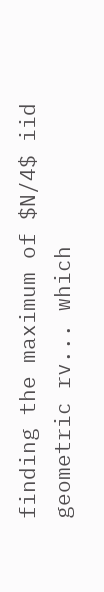finding the maximum of $N/4$ iid geometric rv... which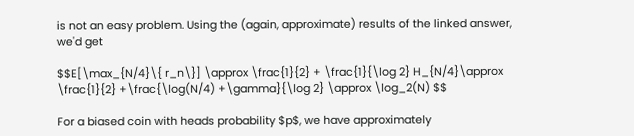is not an easy problem. Using the (again, approximate) results of the linked answer, we'd get

$$E[\max_{N/4}\{ r_n\}] \approx \frac{1}{2} + \frac{1}{\log 2} H_{N/4}\approx \frac{1}{2} +\frac{\log(N/4) +\gamma}{\log 2} \approx \log_2(N) $$

For a biased coin with heads probability $p$, we have approximately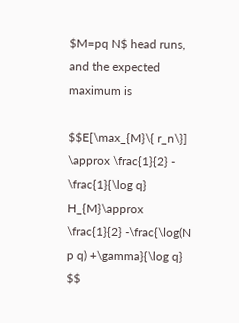$M=pq N$ head runs, and the expected maximum is

$$E[\max_{M}\{ r_n\}] \approx \frac{1}{2} - \frac{1}{\log q} H_{M}\approx \frac{1}{2} -\frac{\log(N p q) +\gamma}{\log q} $$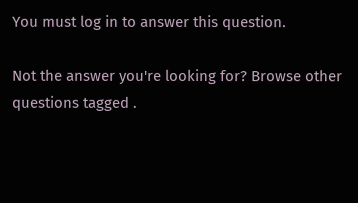You must log in to answer this question.

Not the answer you're looking for? Browse other questions tagged .